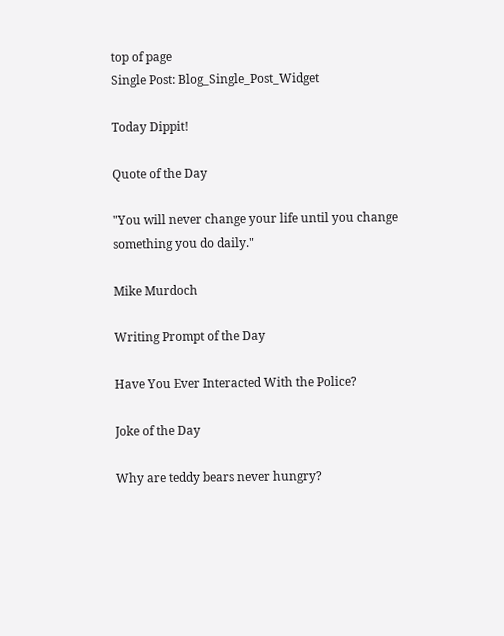top of page
Single Post: Blog_Single_Post_Widget

Today Dippit!

Quote of the Day

"You will never change your life until you change something you do daily."

Mike Murdoch

Writing Prompt of the Day

Have You Ever Interacted With the Police?

Joke of the Day

Why are teddy bears never hungry?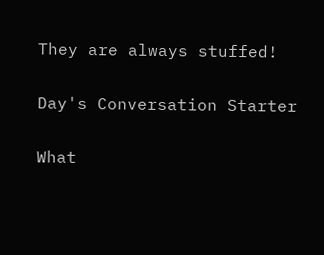They are always stuffed!

Day's Conversation Starter

What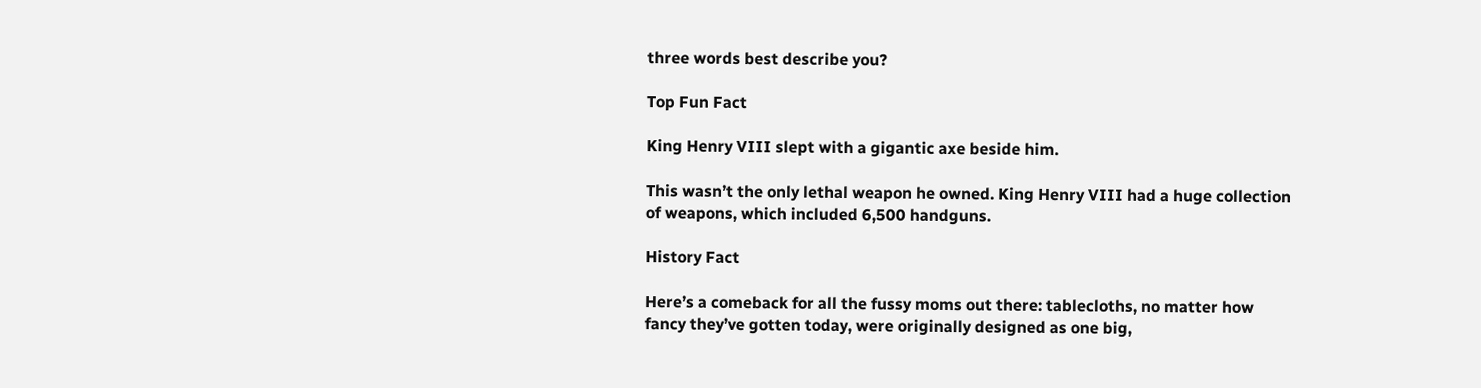three words best describe you?

Top Fun Fact

King Henry VIII slept with a gigantic axe beside him.

This wasn’t the only lethal weapon he owned. King Henry VIII had a huge collection of weapons, which included 6,500 handguns.

History Fact

Here’s a comeback for all the fussy moms out there: tablecloths, no matter how fancy they’ve gotten today, were originally designed as one big,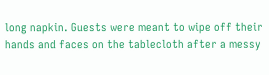long napkin. Guests were meant to wipe off their hands and faces on the tablecloth after a messy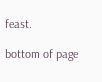feast.

bottom of page